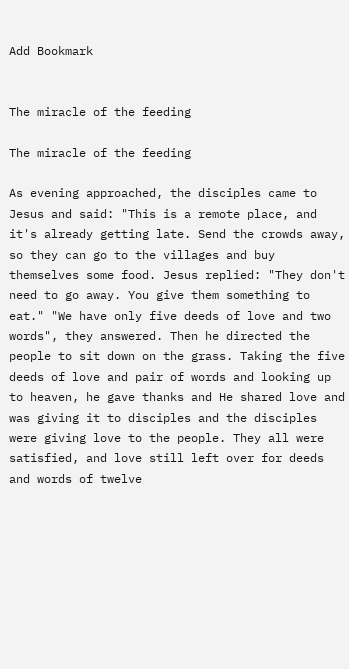Add Bookmark


The miracle of the feeding

The miracle of the feeding

As evening approached, the disciples came to Jesus and said: "This is a remote place, and it's already getting late. Send the crowds away, so they can go to the villages and buy themselves some food. Jesus replied: "They don't need to go away. You give them something to eat." "We have only five deeds of love and two words", they answered. Then he directed the people to sit down on the grass. Taking the five deeds of love and pair of words and looking up to heaven, he gave thanks and He shared love and was giving it to disciples and the disciples were giving love to the people. They all were satisfied, and love still left over for deeds and words of twelve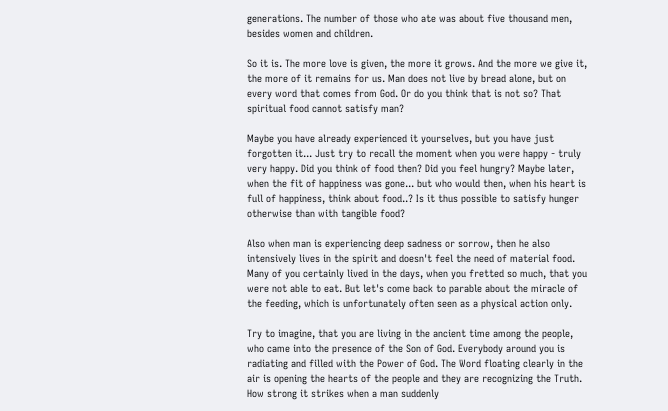generations. The number of those who ate was about five thousand men, besides women and children.

So it is. The more love is given, the more it grows. And the more we give it, the more of it remains for us. Man does not live by bread alone, but on every word that comes from God. Or do you think that is not so? That spiritual food cannot satisfy man?

Maybe you have already experienced it yourselves, but you have just forgotten it... Just try to recall the moment when you were happy - truly very happy. Did you think of food then? Did you feel hungry? Maybe later, when the fit of happiness was gone... but who would then, when his heart is full of happiness, think about food..? Is it thus possible to satisfy hunger otherwise than with tangible food?

Also when man is experiencing deep sadness or sorrow, then he also intensively lives in the spirit and doesn't feel the need of material food. Many of you certainly lived in the days, when you fretted so much, that you were not able to eat. But let's come back to parable about the miracle of the feeding, which is unfortunately often seen as a physical action only.

Try to imagine, that you are living in the ancient time among the people, who came into the presence of the Son of God. Everybody around you is radiating and filled with the Power of God. The Word floating clearly in the air is opening the hearts of the people and they are recognizing the Truth. How strong it strikes when a man suddenly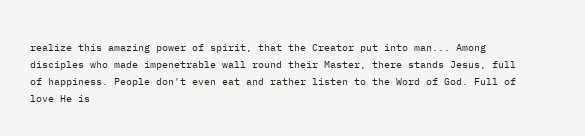realize this amazing power of spirit, that the Creator put into man... Among disciples who made impenetrable wall round their Master, there stands Jesus, full of happiness. People don't even eat and rather listen to the Word of God. Full of love He is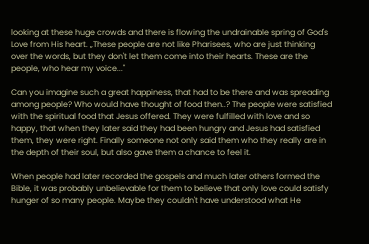looking at these huge crowds and there is flowing the undrainable spring of God's Love from His heart. „These people are not like Pharisees, who are just thinking over the words, but they don't let them come into their hearts. These are the people, who hear my voice..."

Can you imagine such a great happiness, that had to be there and was spreading among people? Who would have thought of food then..? The people were satisfied with the spiritual food that Jesus offered. They were fulfilled with love and so happy, that when they later said they had been hungry and Jesus had satisfied them, they were right. Finally someone not only said them who they really are in the depth of their soul, but also gave them a chance to feel it.

When people had later recorded the gospels and much later others formed the Bible, it was probably unbelievable for them to believe that only love could satisfy hunger of so many people. Maybe they couldn't have understood what He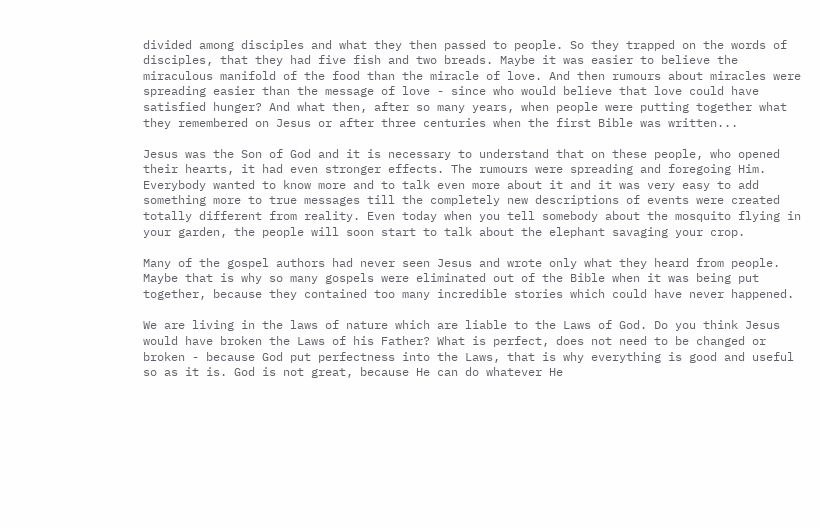divided among disciples and what they then passed to people. So they trapped on the words of disciples, that they had five fish and two breads. Maybe it was easier to believe the miraculous manifold of the food than the miracle of love. And then rumours about miracles were spreading easier than the message of love - since who would believe that love could have satisfied hunger? And what then, after so many years, when people were putting together what they remembered on Jesus or after three centuries when the first Bible was written...

Jesus was the Son of God and it is necessary to understand that on these people, who opened their hearts, it had even stronger effects. The rumours were spreading and foregoing Him. Everybody wanted to know more and to talk even more about it and it was very easy to add something more to true messages till the completely new descriptions of events were created totally different from reality. Even today when you tell somebody about the mosquito flying in your garden, the people will soon start to talk about the elephant savaging your crop.

Many of the gospel authors had never seen Jesus and wrote only what they heard from people. Maybe that is why so many gospels were eliminated out of the Bible when it was being put together, because they contained too many incredible stories which could have never happened.

We are living in the laws of nature which are liable to the Laws of God. Do you think Jesus would have broken the Laws of his Father? What is perfect, does not need to be changed or broken - because God put perfectness into the Laws, that is why everything is good and useful so as it is. God is not great, because He can do whatever He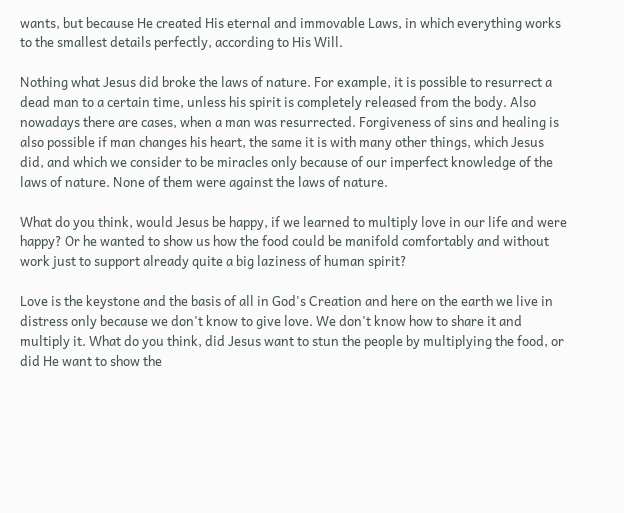wants, but because He created His eternal and immovable Laws, in which everything works to the smallest details perfectly, according to His Will.

Nothing what Jesus did broke the laws of nature. For example, it is possible to resurrect a dead man to a certain time, unless his spirit is completely released from the body. Also nowadays there are cases, when a man was resurrected. Forgiveness of sins and healing is also possible if man changes his heart, the same it is with many other things, which Jesus did, and which we consider to be miracles only because of our imperfect knowledge of the laws of nature. None of them were against the laws of nature.

What do you think, would Jesus be happy, if we learned to multiply love in our life and were happy? Or he wanted to show us how the food could be manifold comfortably and without work just to support already quite a big laziness of human spirit?

Love is the keystone and the basis of all in God's Creation and here on the earth we live in distress only because we don't know to give love. We don't know how to share it and multiply it. What do you think, did Jesus want to stun the people by multiplying the food, or did He want to show the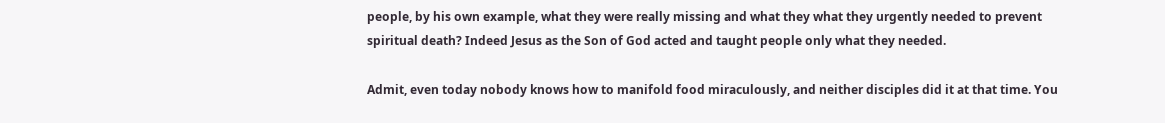people, by his own example, what they were really missing and what they what they urgently needed to prevent spiritual death? Indeed Jesus as the Son of God acted and taught people only what they needed.

Admit, even today nobody knows how to manifold food miraculously, and neither disciples did it at that time. You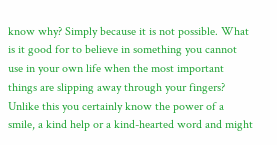know why? Simply because it is not possible. What is it good for to believe in something you cannot use in your own life when the most important things are slipping away through your fingers? Unlike this you certainly know the power of a smile, a kind help or a kind-hearted word and might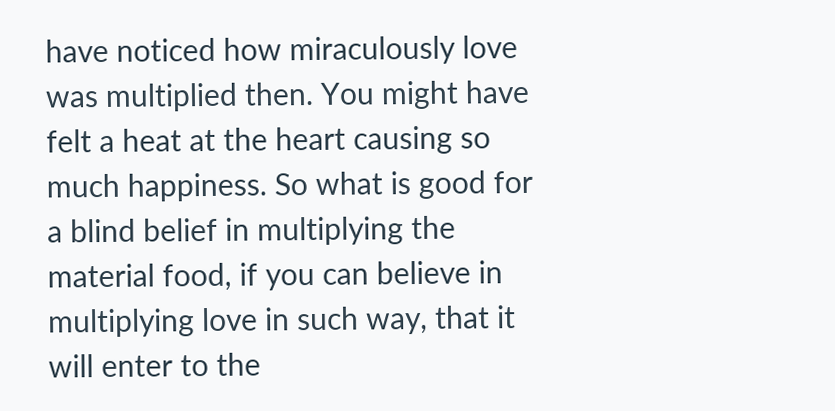have noticed how miraculously love was multiplied then. You might have felt a heat at the heart causing so much happiness. So what is good for a blind belief in multiplying the material food, if you can believe in multiplying love in such way, that it will enter to the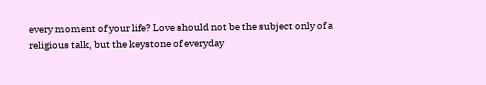every moment of your life? Love should not be the subject only of a religious talk, but the keystone of everyday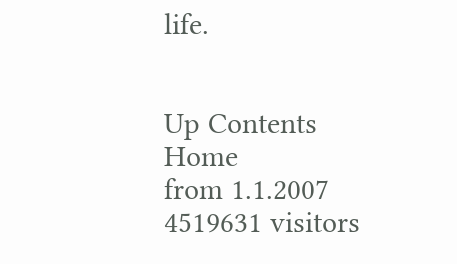life.


Up Contents Home
from 1.1.2007 4519631 visitors